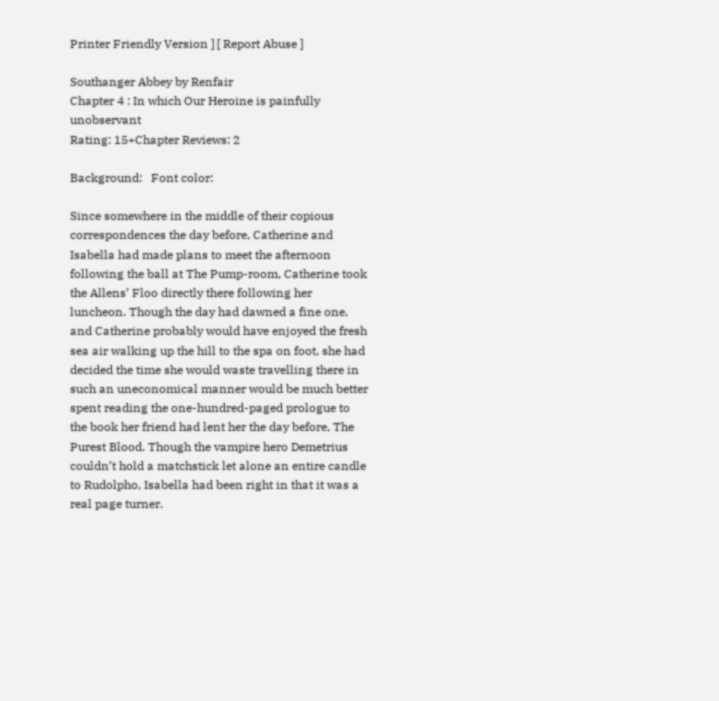Printer Friendly Version ] [ Report Abuse ]

Southanger Abbey by Renfair
Chapter 4 : In which Our Heroine is painfully unobservant
Rating: 15+Chapter Reviews: 2

Background:   Font color:

Since somewhere in the middle of their copious correspondences the day before, Catherine and Isabella had made plans to meet the afternoon following the ball at The Pump-room, Catherine took the Allens’ Floo directly there following her luncheon. Though the day had dawned a fine one, and Catherine probably would have enjoyed the fresh sea air walking up the hill to the spa on foot, she had decided the time she would waste travelling there in such an uneconomical manner would be much better spent reading the one-hundred-paged prologue to the book her friend had lent her the day before, The Purest Blood. Though the vampire hero Demetrius couldn’t hold a matchstick let alone an entire candle to Rudolpho, Isabella had been right in that it was a real page turner.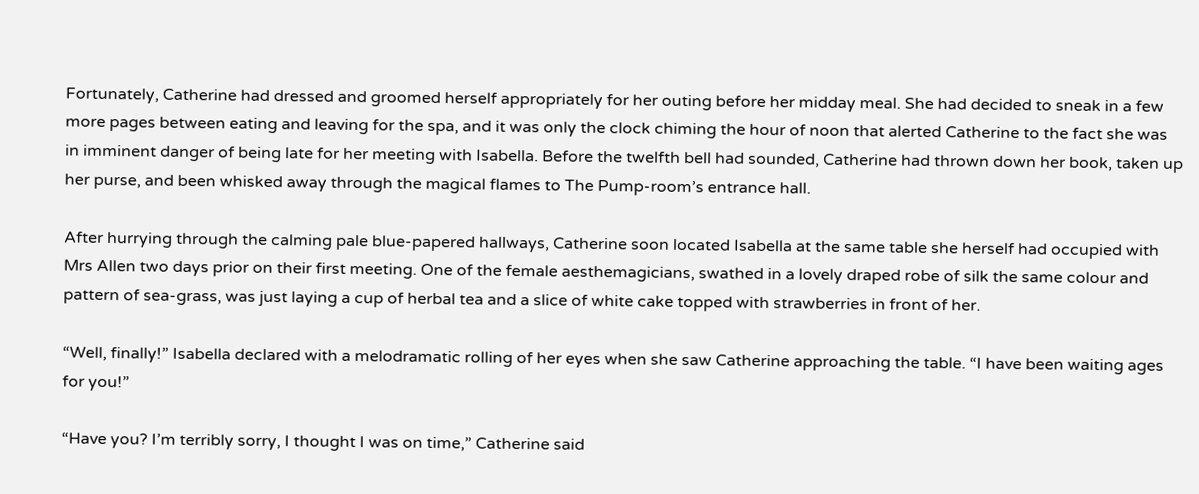Fortunately, Catherine had dressed and groomed herself appropriately for her outing before her midday meal. She had decided to sneak in a few more pages between eating and leaving for the spa, and it was only the clock chiming the hour of noon that alerted Catherine to the fact she was in imminent danger of being late for her meeting with Isabella. Before the twelfth bell had sounded, Catherine had thrown down her book, taken up her purse, and been whisked away through the magical flames to The Pump-room’s entrance hall.

After hurrying through the calming pale blue-papered hallways, Catherine soon located Isabella at the same table she herself had occupied with Mrs Allen two days prior on their first meeting. One of the female aesthemagicians, swathed in a lovely draped robe of silk the same colour and pattern of sea-grass, was just laying a cup of herbal tea and a slice of white cake topped with strawberries in front of her.

“Well, finally!” Isabella declared with a melodramatic rolling of her eyes when she saw Catherine approaching the table. “I have been waiting ages for you!”

“Have you? I’m terribly sorry, I thought I was on time,” Catherine said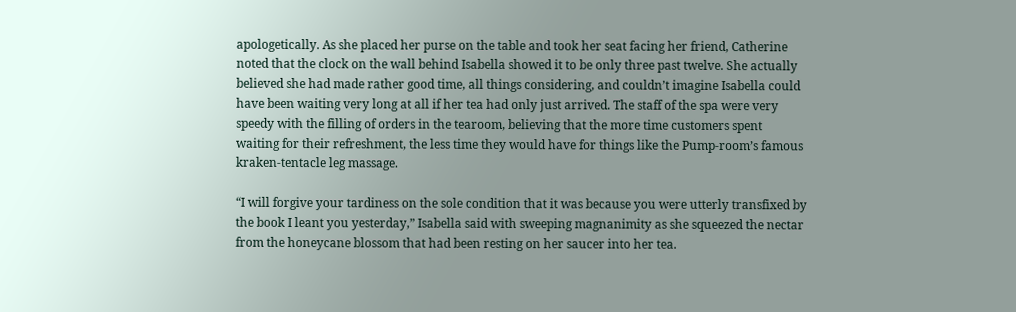apologetically. As she placed her purse on the table and took her seat facing her friend, Catherine noted that the clock on the wall behind Isabella showed it to be only three past twelve. She actually believed she had made rather good time, all things considering, and couldn’t imagine Isabella could have been waiting very long at all if her tea had only just arrived. The staff of the spa were very speedy with the filling of orders in the tearoom, believing that the more time customers spent waiting for their refreshment, the less time they would have for things like the Pump-room’s famous kraken-tentacle leg massage.

“I will forgive your tardiness on the sole condition that it was because you were utterly transfixed by the book I leant you yesterday,” Isabella said with sweeping magnanimity as she squeezed the nectar from the honeycane blossom that had been resting on her saucer into her tea.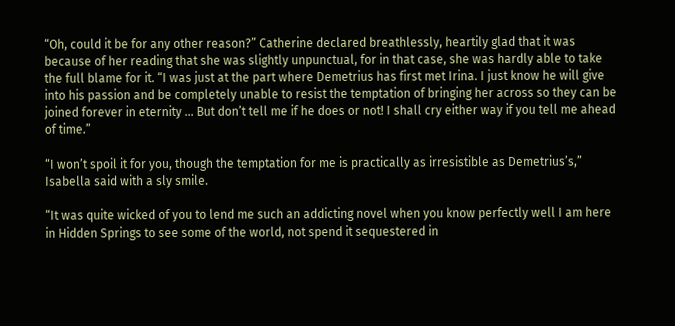“Oh, could it be for any other reason?” Catherine declared breathlessly, heartily glad that it was because of her reading that she was slightly unpunctual, for in that case, she was hardly able to take the full blame for it. “I was just at the part where Demetrius has first met Irina. I just know he will give into his passion and be completely unable to resist the temptation of bringing her across so they can be joined forever in eternity … But don’t tell me if he does or not! I shall cry either way if you tell me ahead of time.”

“I won’t spoil it for you, though the temptation for me is practically as irresistible as Demetrius’s,” Isabella said with a sly smile.

“It was quite wicked of you to lend me such an addicting novel when you know perfectly well I am here in Hidden Springs to see some of the world, not spend it sequestered in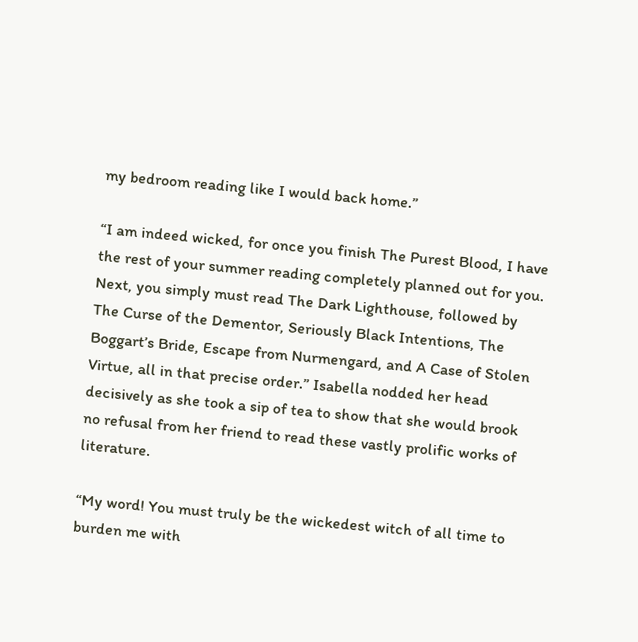my bedroom reading like I would back home.”

“I am indeed wicked, for once you finish The Purest Blood, I have the rest of your summer reading completely planned out for you. Next, you simply must read The Dark Lighthouse, followed by The Curse of the Dementor, Seriously Black Intentions, The Boggart’s Bride, Escape from Nurmengard, and A Case of Stolen Virtue, all in that precise order.” Isabella nodded her head decisively as she took a sip of tea to show that she would brook no refusal from her friend to read these vastly prolific works of literature.

“My word! You must truly be the wickedest witch of all time to burden me with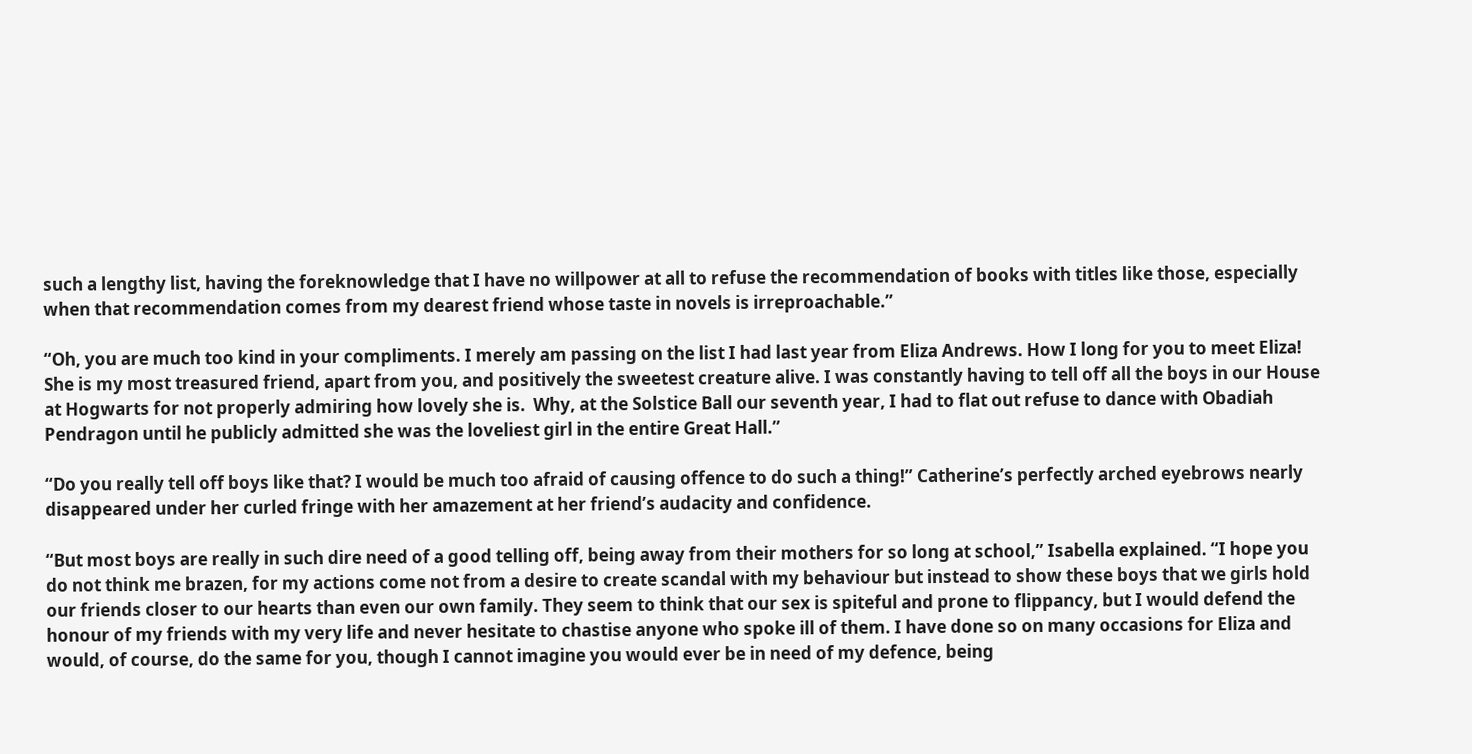such a lengthy list, having the foreknowledge that I have no willpower at all to refuse the recommendation of books with titles like those, especially when that recommendation comes from my dearest friend whose taste in novels is irreproachable.”

“Oh, you are much too kind in your compliments. I merely am passing on the list I had last year from Eliza Andrews. How I long for you to meet Eliza! She is my most treasured friend, apart from you, and positively the sweetest creature alive. I was constantly having to tell off all the boys in our House at Hogwarts for not properly admiring how lovely she is.  Why, at the Solstice Ball our seventh year, I had to flat out refuse to dance with Obadiah Pendragon until he publicly admitted she was the loveliest girl in the entire Great Hall.”

“Do you really tell off boys like that? I would be much too afraid of causing offence to do such a thing!” Catherine’s perfectly arched eyebrows nearly disappeared under her curled fringe with her amazement at her friend’s audacity and confidence.

“But most boys are really in such dire need of a good telling off, being away from their mothers for so long at school,” Isabella explained. “I hope you do not think me brazen, for my actions come not from a desire to create scandal with my behaviour but instead to show these boys that we girls hold our friends closer to our hearts than even our own family. They seem to think that our sex is spiteful and prone to flippancy, but I would defend the honour of my friends with my very life and never hesitate to chastise anyone who spoke ill of them. I have done so on many occasions for Eliza and would, of course, do the same for you, though I cannot imagine you would ever be in need of my defence, being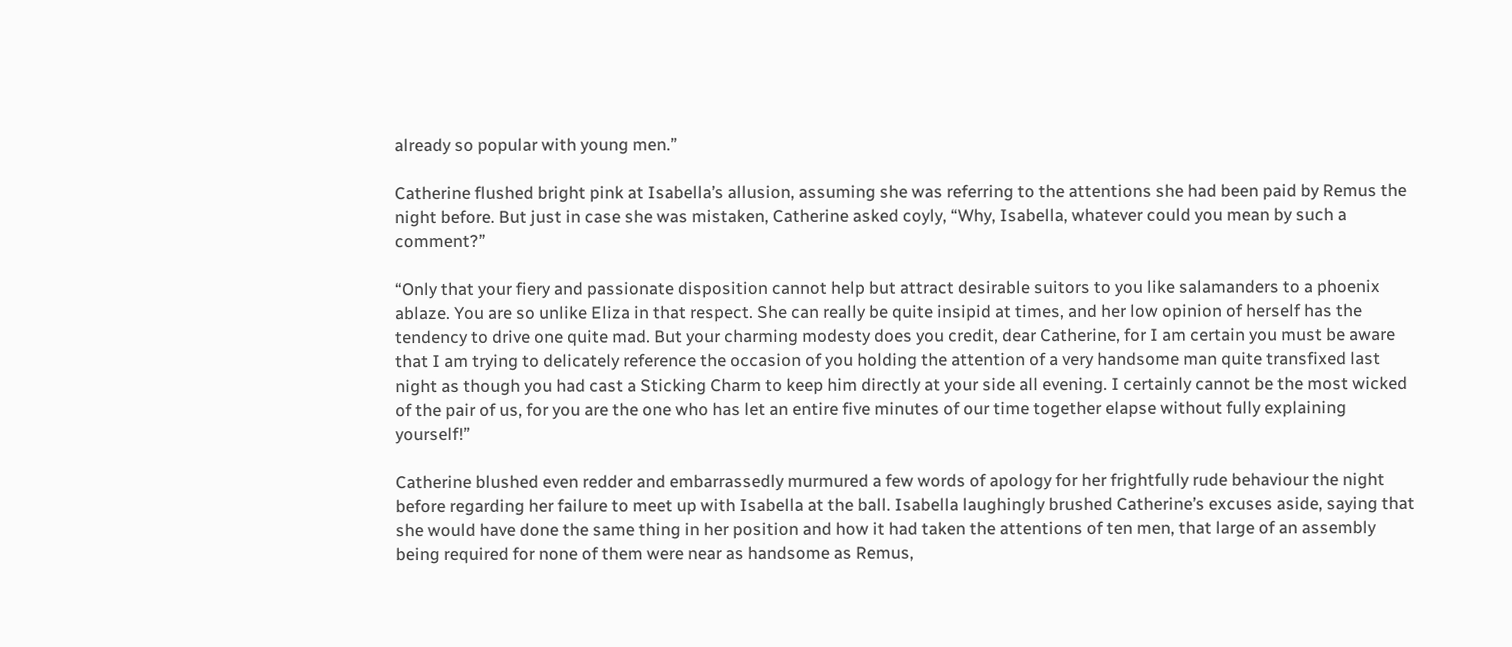already so popular with young men.”

Catherine flushed bright pink at Isabella’s allusion, assuming she was referring to the attentions she had been paid by Remus the night before. But just in case she was mistaken, Catherine asked coyly, “Why, Isabella, whatever could you mean by such a comment?”

“Only that your fiery and passionate disposition cannot help but attract desirable suitors to you like salamanders to a phoenix ablaze. You are so unlike Eliza in that respect. She can really be quite insipid at times, and her low opinion of herself has the tendency to drive one quite mad. But your charming modesty does you credit, dear Catherine, for I am certain you must be aware that I am trying to delicately reference the occasion of you holding the attention of a very handsome man quite transfixed last night as though you had cast a Sticking Charm to keep him directly at your side all evening. I certainly cannot be the most wicked of the pair of us, for you are the one who has let an entire five minutes of our time together elapse without fully explaining yourself!”

Catherine blushed even redder and embarrassedly murmured a few words of apology for her frightfully rude behaviour the night before regarding her failure to meet up with Isabella at the ball. Isabella laughingly brushed Catherine’s excuses aside, saying that she would have done the same thing in her position and how it had taken the attentions of ten men, that large of an assembly being required for none of them were near as handsome as Remus,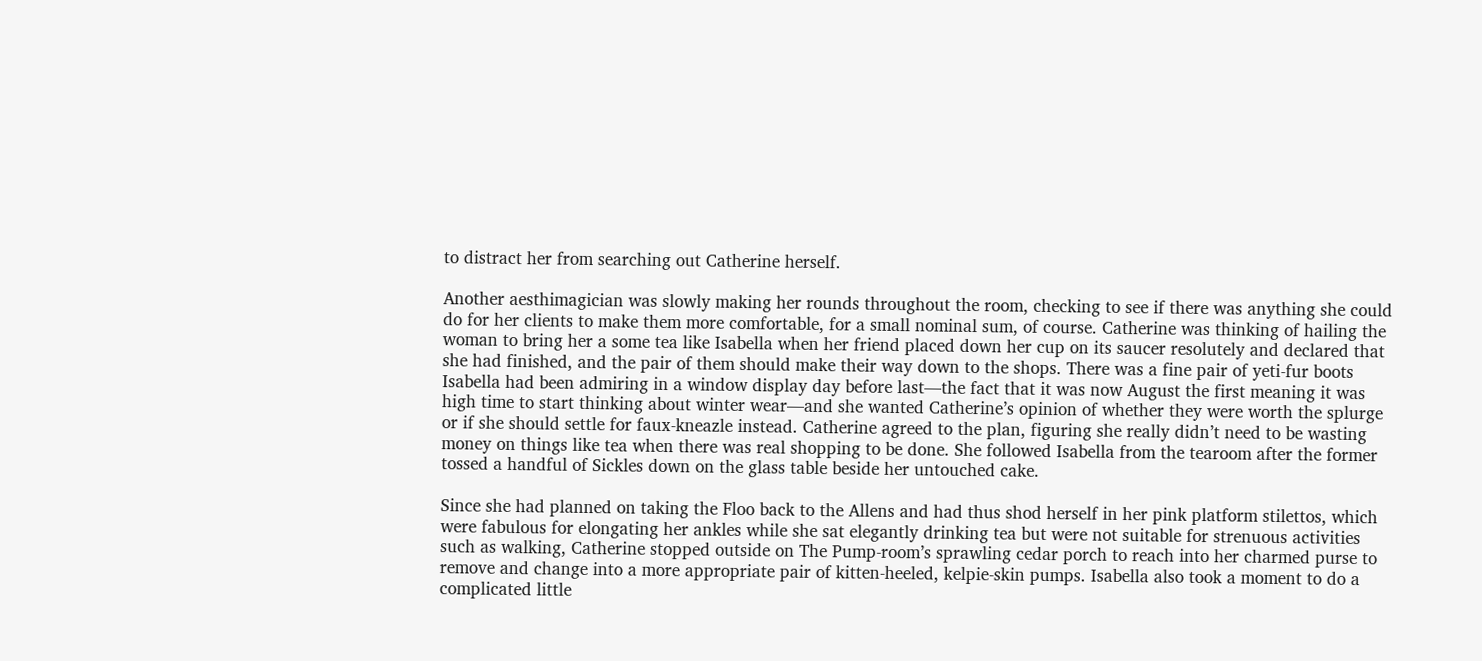to distract her from searching out Catherine herself.

Another aesthimagician was slowly making her rounds throughout the room, checking to see if there was anything she could do for her clients to make them more comfortable, for a small nominal sum, of course. Catherine was thinking of hailing the woman to bring her a some tea like Isabella when her friend placed down her cup on its saucer resolutely and declared that she had finished, and the pair of them should make their way down to the shops. There was a fine pair of yeti-fur boots Isabella had been admiring in a window display day before last—the fact that it was now August the first meaning it was high time to start thinking about winter wear—and she wanted Catherine’s opinion of whether they were worth the splurge or if she should settle for faux-kneazle instead. Catherine agreed to the plan, figuring she really didn’t need to be wasting money on things like tea when there was real shopping to be done. She followed Isabella from the tearoom after the former tossed a handful of Sickles down on the glass table beside her untouched cake.

Since she had planned on taking the Floo back to the Allens and had thus shod herself in her pink platform stilettos, which were fabulous for elongating her ankles while she sat elegantly drinking tea but were not suitable for strenuous activities such as walking, Catherine stopped outside on The Pump-room’s sprawling cedar porch to reach into her charmed purse to remove and change into a more appropriate pair of kitten-heeled, kelpie-skin pumps. Isabella also took a moment to do a complicated little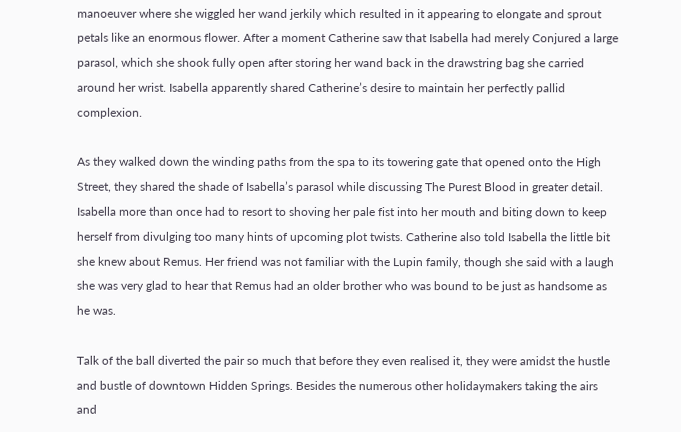manoeuver where she wiggled her wand jerkily which resulted in it appearing to elongate and sprout petals like an enormous flower. After a moment Catherine saw that Isabella had merely Conjured a large parasol, which she shook fully open after storing her wand back in the drawstring bag she carried around her wrist. Isabella apparently shared Catherine’s desire to maintain her perfectly pallid complexion.

As they walked down the winding paths from the spa to its towering gate that opened onto the High Street, they shared the shade of Isabella’s parasol while discussing The Purest Blood in greater detail. Isabella more than once had to resort to shoving her pale fist into her mouth and biting down to keep herself from divulging too many hints of upcoming plot twists. Catherine also told Isabella the little bit she knew about Remus. Her friend was not familiar with the Lupin family, though she said with a laugh she was very glad to hear that Remus had an older brother who was bound to be just as handsome as he was.

Talk of the ball diverted the pair so much that before they even realised it, they were amidst the hustle and bustle of downtown Hidden Springs. Besides the numerous other holidaymakers taking the airs and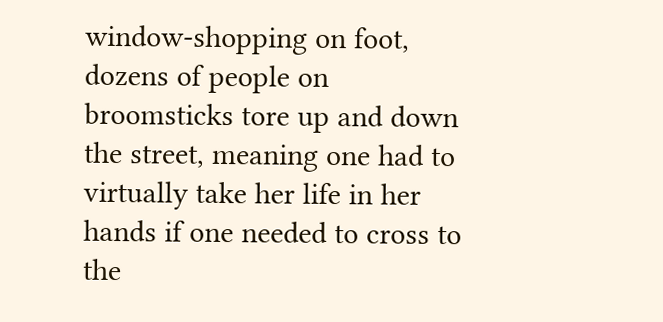window-shopping on foot, dozens of people on broomsticks tore up and down the street, meaning one had to virtually take her life in her hands if one needed to cross to the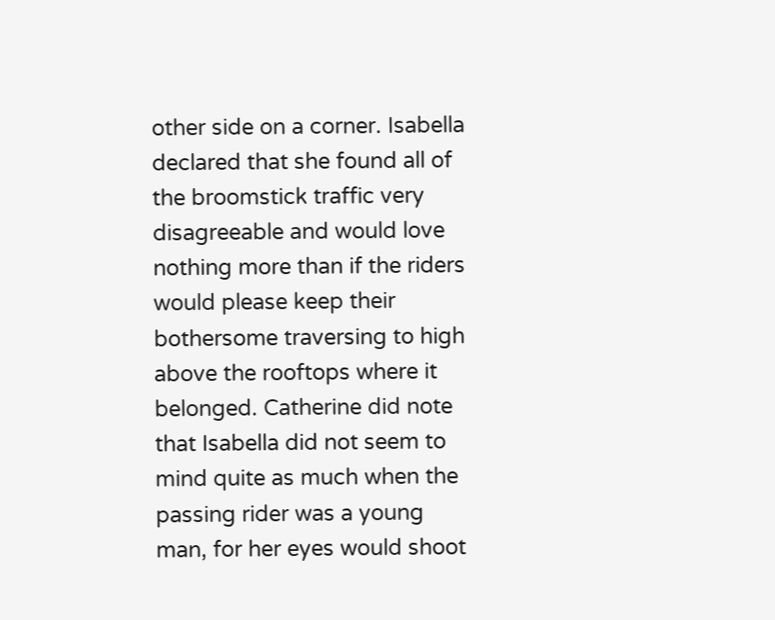other side on a corner. Isabella declared that she found all of the broomstick traffic very disagreeable and would love nothing more than if the riders would please keep their bothersome traversing to high above the rooftops where it belonged. Catherine did note that Isabella did not seem to mind quite as much when the passing rider was a young man, for her eyes would shoot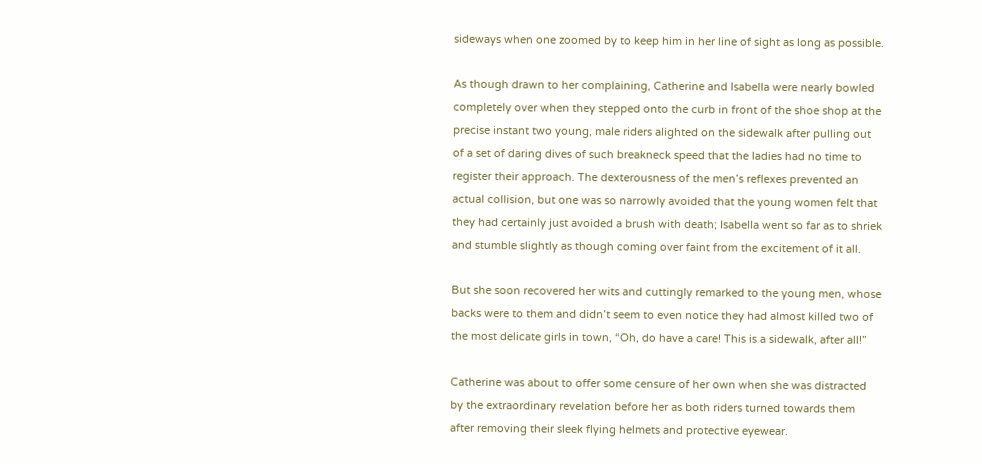sideways when one zoomed by to keep him in her line of sight as long as possible.

As though drawn to her complaining, Catherine and Isabella were nearly bowled completely over when they stepped onto the curb in front of the shoe shop at the precise instant two young, male riders alighted on the sidewalk after pulling out of a set of daring dives of such breakneck speed that the ladies had no time to register their approach. The dexterousness of the men’s reflexes prevented an actual collision, but one was so narrowly avoided that the young women felt that they had certainly just avoided a brush with death; Isabella went so far as to shriek and stumble slightly as though coming over faint from the excitement of it all.

But she soon recovered her wits and cuttingly remarked to the young men, whose backs were to them and didn’t seem to even notice they had almost killed two of the most delicate girls in town, “Oh, do have a care! This is a sidewalk, after all!”

Catherine was about to offer some censure of her own when she was distracted by the extraordinary revelation before her as both riders turned towards them after removing their sleek flying helmets and protective eyewear.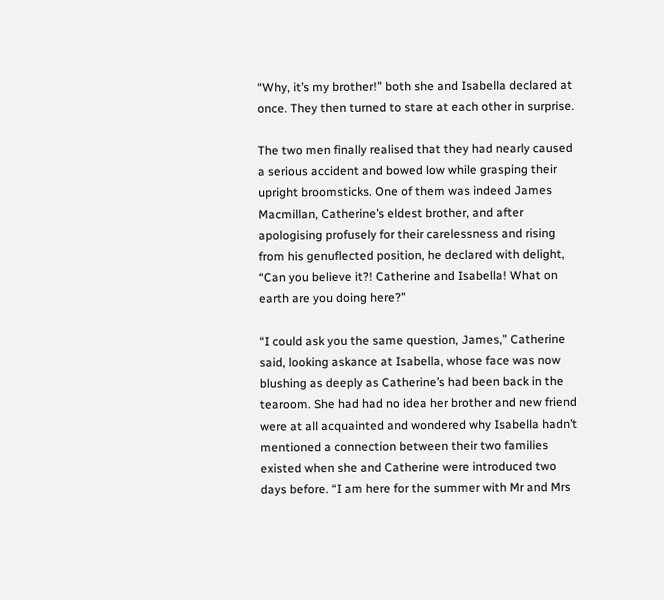“Why, it’s my brother!” both she and Isabella declared at once. They then turned to stare at each other in surprise.

The two men finally realised that they had nearly caused a serious accident and bowed low while grasping their upright broomsticks. One of them was indeed James Macmillan, Catherine’s eldest brother, and after apologising profusely for their carelessness and rising from his genuflected position, he declared with delight, “Can you believe it?! Catherine and Isabella! What on earth are you doing here?”

“I could ask you the same question, James,” Catherine said, looking askance at Isabella, whose face was now blushing as deeply as Catherine’s had been back in the tearoom. She had had no idea her brother and new friend were at all acquainted and wondered why Isabella hadn’t mentioned a connection between their two families existed when she and Catherine were introduced two days before. “I am here for the summer with Mr and Mrs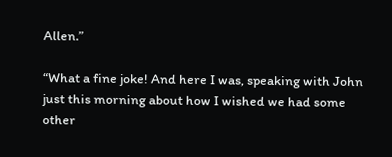Allen.”

“What a fine joke! And here I was, speaking with John just this morning about how I wished we had some other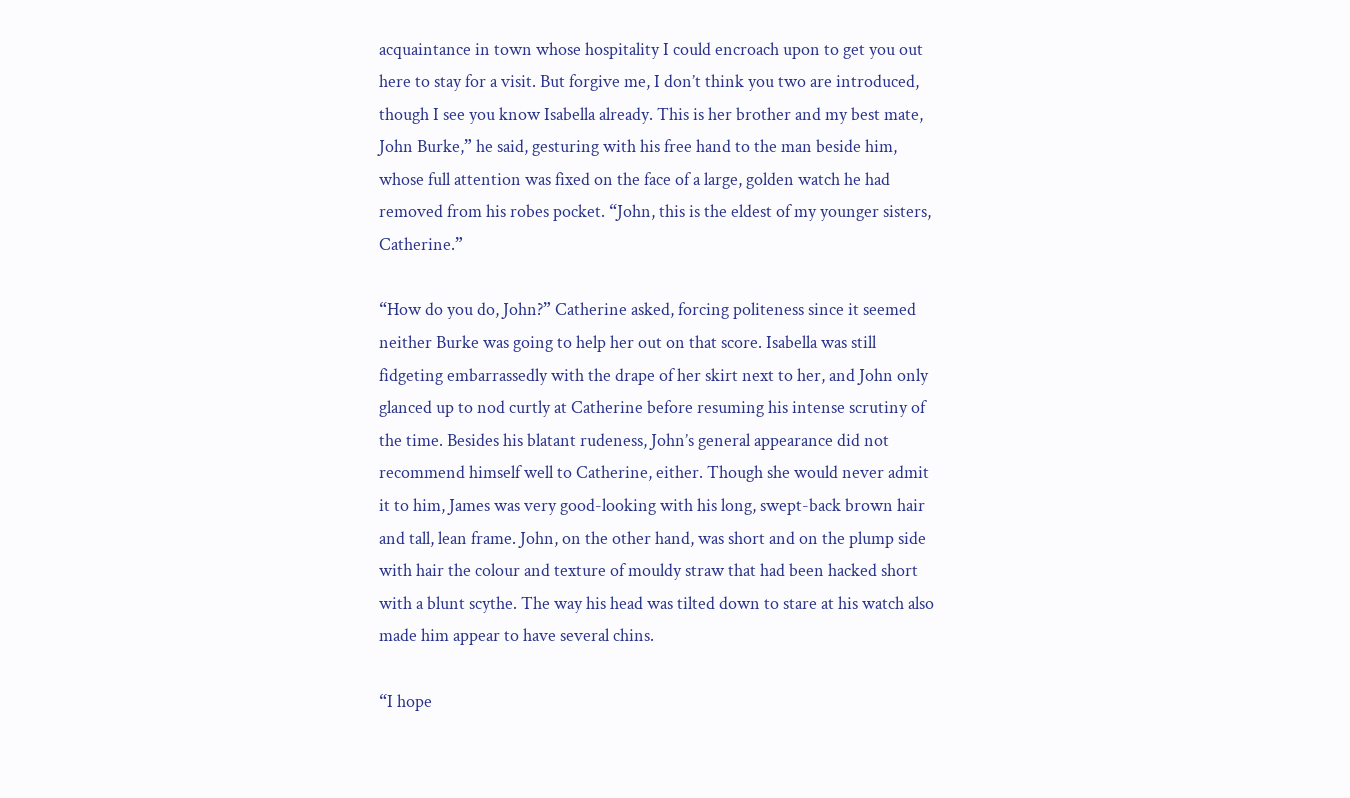acquaintance in town whose hospitality I could encroach upon to get you out here to stay for a visit. But forgive me, I don’t think you two are introduced, though I see you know Isabella already. This is her brother and my best mate, John Burke,” he said, gesturing with his free hand to the man beside him, whose full attention was fixed on the face of a large, golden watch he had removed from his robes pocket. “John, this is the eldest of my younger sisters, Catherine.”

“How do you do, John?” Catherine asked, forcing politeness since it seemed neither Burke was going to help her out on that score. Isabella was still fidgeting embarrassedly with the drape of her skirt next to her, and John only glanced up to nod curtly at Catherine before resuming his intense scrutiny of the time. Besides his blatant rudeness, John’s general appearance did not recommend himself well to Catherine, either. Though she would never admit it to him, James was very good-looking with his long, swept-back brown hair and tall, lean frame. John, on the other hand, was short and on the plump side with hair the colour and texture of mouldy straw that had been hacked short with a blunt scythe. The way his head was tilted down to stare at his watch also made him appear to have several chins.

“I hope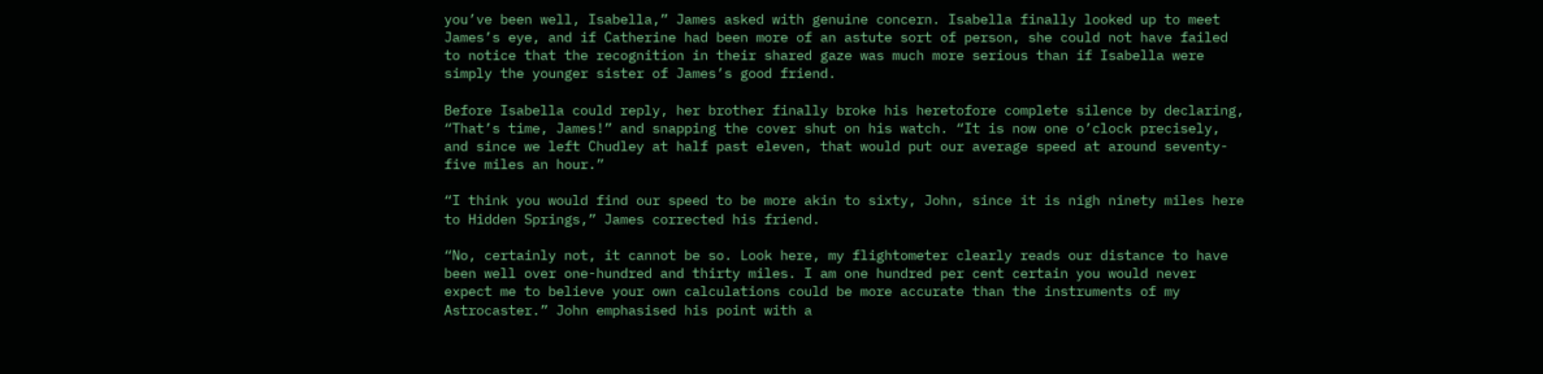you’ve been well, Isabella,” James asked with genuine concern. Isabella finally looked up to meet James’s eye, and if Catherine had been more of an astute sort of person, she could not have failed to notice that the recognition in their shared gaze was much more serious than if Isabella were simply the younger sister of James’s good friend.

Before Isabella could reply, her brother finally broke his heretofore complete silence by declaring, “That’s time, James!” and snapping the cover shut on his watch. “It is now one o’clock precisely, and since we left Chudley at half past eleven, that would put our average speed at around seventy-five miles an hour.”

“I think you would find our speed to be more akin to sixty, John, since it is nigh ninety miles here to Hidden Springs,” James corrected his friend.

“No, certainly not, it cannot be so. Look here, my flightometer clearly reads our distance to have been well over one-hundred and thirty miles. I am one hundred per cent certain you would never expect me to believe your own calculations could be more accurate than the instruments of my Astrocaster.” John emphasised his point with a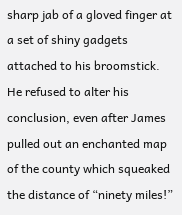sharp jab of a gloved finger at a set of shiny gadgets attached to his broomstick. He refused to alter his conclusion, even after James pulled out an enchanted map of the county which squeaked the distance of “ninety miles!”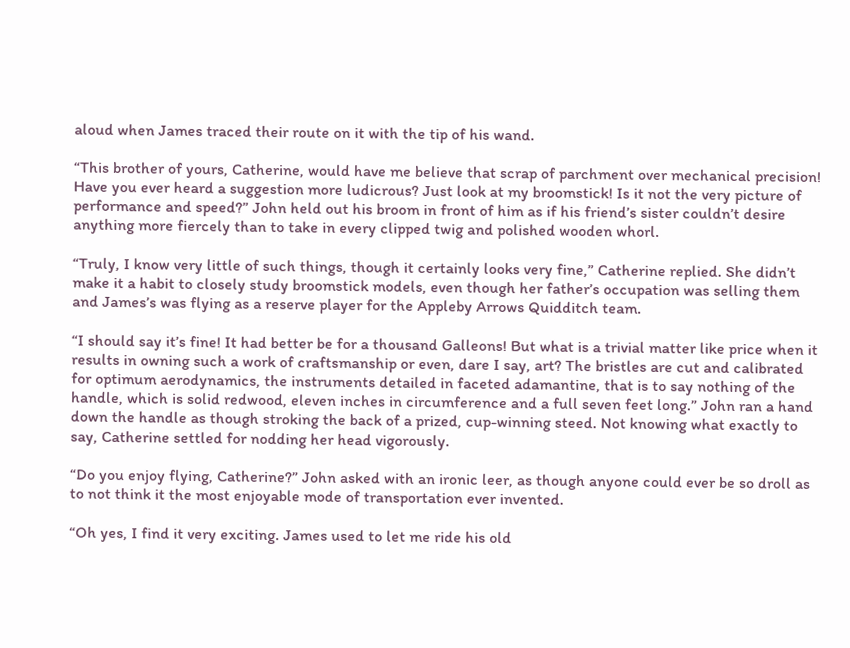aloud when James traced their route on it with the tip of his wand.

“This brother of yours, Catherine, would have me believe that scrap of parchment over mechanical precision! Have you ever heard a suggestion more ludicrous? Just look at my broomstick! Is it not the very picture of performance and speed?” John held out his broom in front of him as if his friend’s sister couldn’t desire anything more fiercely than to take in every clipped twig and polished wooden whorl.

“Truly, I know very little of such things, though it certainly looks very fine,” Catherine replied. She didn’t make it a habit to closely study broomstick models, even though her father’s occupation was selling them and James’s was flying as a reserve player for the Appleby Arrows Quidditch team.

“I should say it’s fine! It had better be for a thousand Galleons! But what is a trivial matter like price when it results in owning such a work of craftsmanship or even, dare I say, art? The bristles are cut and calibrated for optimum aerodynamics, the instruments detailed in faceted adamantine, that is to say nothing of the handle, which is solid redwood, eleven inches in circumference and a full seven feet long.” John ran a hand down the handle as though stroking the back of a prized, cup-winning steed. Not knowing what exactly to say, Catherine settled for nodding her head vigorously.

“Do you enjoy flying, Catherine?” John asked with an ironic leer, as though anyone could ever be so droll as to not think it the most enjoyable mode of transportation ever invented.

“Oh yes, I find it very exciting. James used to let me ride his old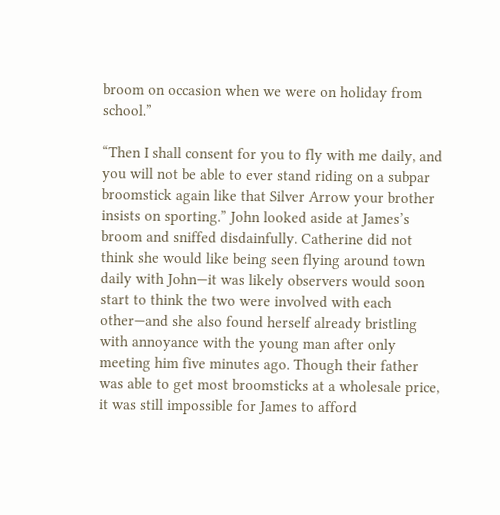broom on occasion when we were on holiday from school.”

“Then I shall consent for you to fly with me daily, and you will not be able to ever stand riding on a subpar broomstick again like that Silver Arrow your brother insists on sporting.” John looked aside at James’s broom and sniffed disdainfully. Catherine did not think she would like being seen flying around town daily with John—it was likely observers would soon start to think the two were involved with each other—and she also found herself already bristling with annoyance with the young man after only meeting him five minutes ago. Though their father was able to get most broomsticks at a wholesale price, it was still impossible for James to afford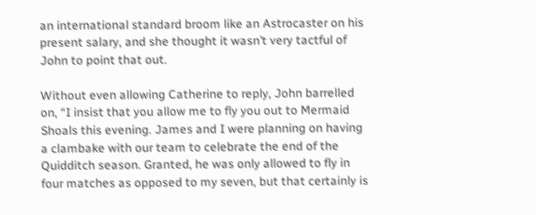an international standard broom like an Astrocaster on his present salary, and she thought it wasn’t very tactful of John to point that out.

Without even allowing Catherine to reply, John barrelled on, “I insist that you allow me to fly you out to Mermaid Shoals this evening. James and I were planning on having a clambake with our team to celebrate the end of the Quidditch season. Granted, he was only allowed to fly in four matches as opposed to my seven, but that certainly is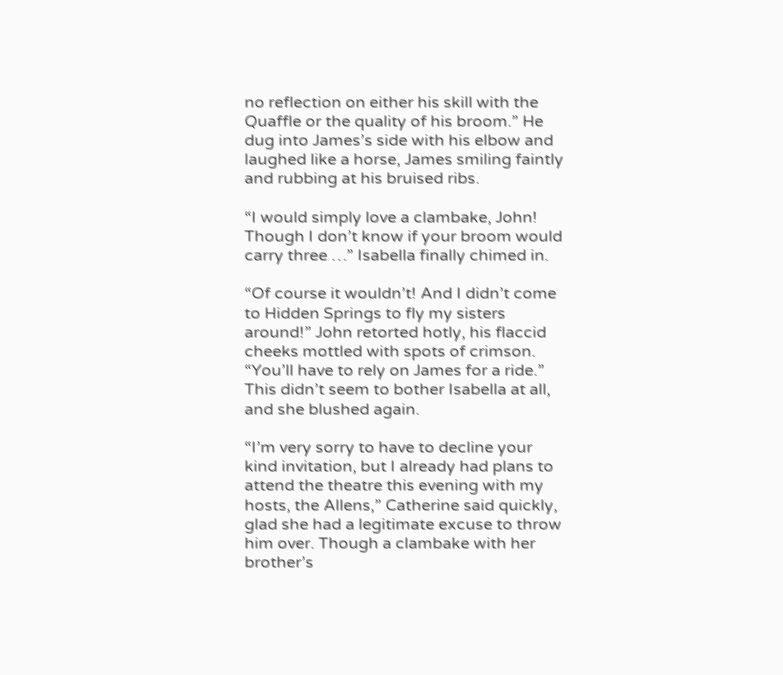no reflection on either his skill with the Quaffle or the quality of his broom.” He dug into James’s side with his elbow and laughed like a horse, James smiling faintly and rubbing at his bruised ribs.

“I would simply love a clambake, John! Though I don’t know if your broom would carry three …” Isabella finally chimed in.

“Of course it wouldn’t! And I didn’t come to Hidden Springs to fly my sisters around!” John retorted hotly, his flaccid cheeks mottled with spots of crimson. “You’ll have to rely on James for a ride.” This didn’t seem to bother Isabella at all, and she blushed again.

“I’m very sorry to have to decline your kind invitation, but I already had plans to attend the theatre this evening with my hosts, the Allens,” Catherine said quickly, glad she had a legitimate excuse to throw him over. Though a clambake with her brother’s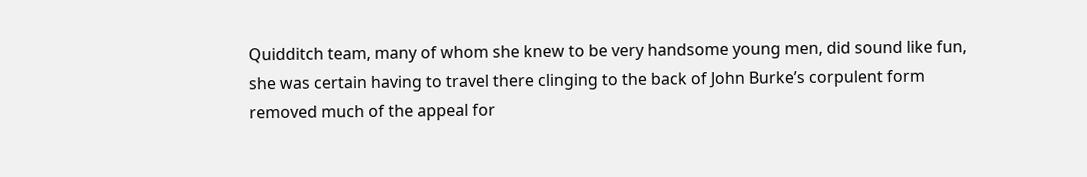Quidditch team, many of whom she knew to be very handsome young men, did sound like fun, she was certain having to travel there clinging to the back of John Burke’s corpulent form removed much of the appeal for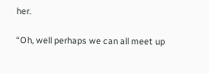her.

“Oh, well perhaps we can all meet up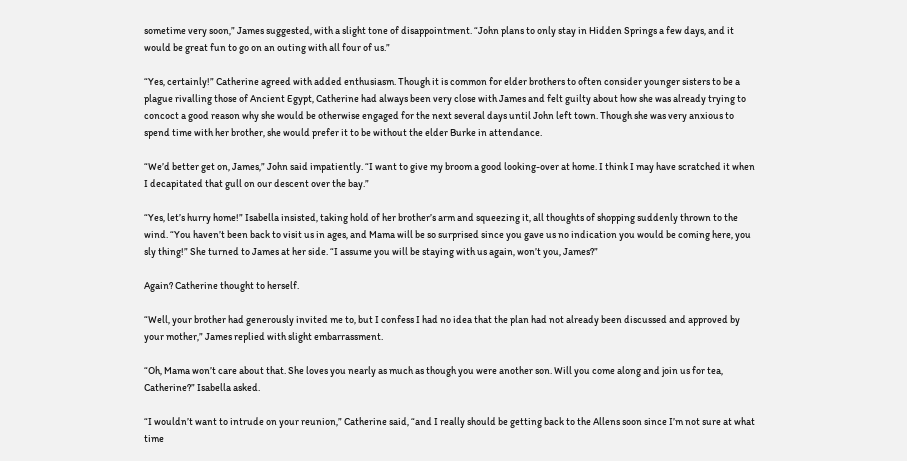sometime very soon,” James suggested, with a slight tone of disappointment. “John plans to only stay in Hidden Springs a few days, and it would be great fun to go on an outing with all four of us.”

“Yes, certainly!” Catherine agreed with added enthusiasm. Though it is common for elder brothers to often consider younger sisters to be a plague rivalling those of Ancient Egypt, Catherine had always been very close with James and felt guilty about how she was already trying to concoct a good reason why she would be otherwise engaged for the next several days until John left town. Though she was very anxious to spend time with her brother, she would prefer it to be without the elder Burke in attendance.

“We’d better get on, James,” John said impatiently. “I want to give my broom a good looking-over at home. I think I may have scratched it when I decapitated that gull on our descent over the bay.”

“Yes, let’s hurry home!” Isabella insisted, taking hold of her brother’s arm and squeezing it, all thoughts of shopping suddenly thrown to the wind. “You haven’t been back to visit us in ages, and Mama will be so surprised since you gave us no indication you would be coming here, you sly thing!” She turned to James at her side. “I assume you will be staying with us again, won’t you, James?”

Again? Catherine thought to herself.

“Well, your brother had generously invited me to, but I confess I had no idea that the plan had not already been discussed and approved by your mother,” James replied with slight embarrassment.

“Oh, Mama won’t care about that. She loves you nearly as much as though you were another son. Will you come along and join us for tea, Catherine?” Isabella asked.

“I wouldn’t want to intrude on your reunion,” Catherine said, “and I really should be getting back to the Allens soon since I’m not sure at what time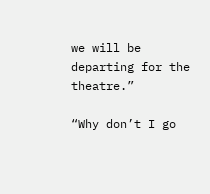we will be departing for the theatre.”

“Why don’t I go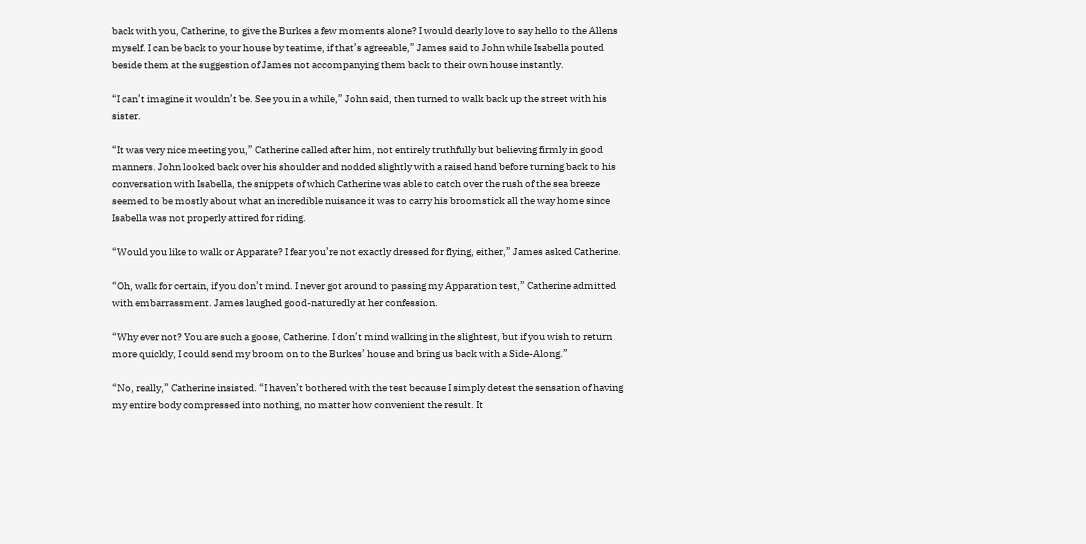back with you, Catherine, to give the Burkes a few moments alone? I would dearly love to say hello to the Allens myself. I can be back to your house by teatime, if that’s agreeable,” James said to John while Isabella pouted beside them at the suggestion of James not accompanying them back to their own house instantly.

“I can’t imagine it wouldn’t be. See you in a while,” John said, then turned to walk back up the street with his sister.

“It was very nice meeting you,” Catherine called after him, not entirely truthfully but believing firmly in good manners. John looked back over his shoulder and nodded slightly with a raised hand before turning back to his conversation with Isabella, the snippets of which Catherine was able to catch over the rush of the sea breeze seemed to be mostly about what an incredible nuisance it was to carry his broomstick all the way home since Isabella was not properly attired for riding.

“Would you like to walk or Apparate? I fear you’re not exactly dressed for flying, either,” James asked Catherine.

“Oh, walk for certain, if you don’t mind. I never got around to passing my Apparation test,” Catherine admitted with embarrassment. James laughed good-naturedly at her confession.

“Why ever not? You are such a goose, Catherine. I don’t mind walking in the slightest, but if you wish to return more quickly, I could send my broom on to the Burkes’ house and bring us back with a Side-Along.”

“No, really,” Catherine insisted. “I haven’t bothered with the test because I simply detest the sensation of having my entire body compressed into nothing, no matter how convenient the result. It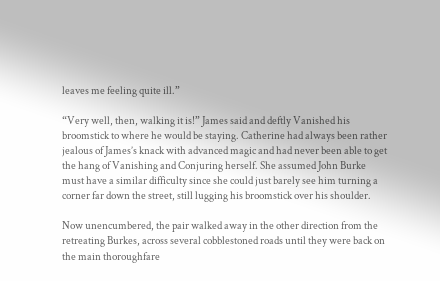leaves me feeling quite ill.”

“Very well, then, walking it is!” James said and deftly Vanished his broomstick to where he would be staying. Catherine had always been rather jealous of James’s knack with advanced magic and had never been able to get the hang of Vanishing and Conjuring herself. She assumed John Burke must have a similar difficulty since she could just barely see him turning a corner far down the street, still lugging his broomstick over his shoulder.

Now unencumbered, the pair walked away in the other direction from the retreating Burkes, across several cobblestoned roads until they were back on the main thoroughfare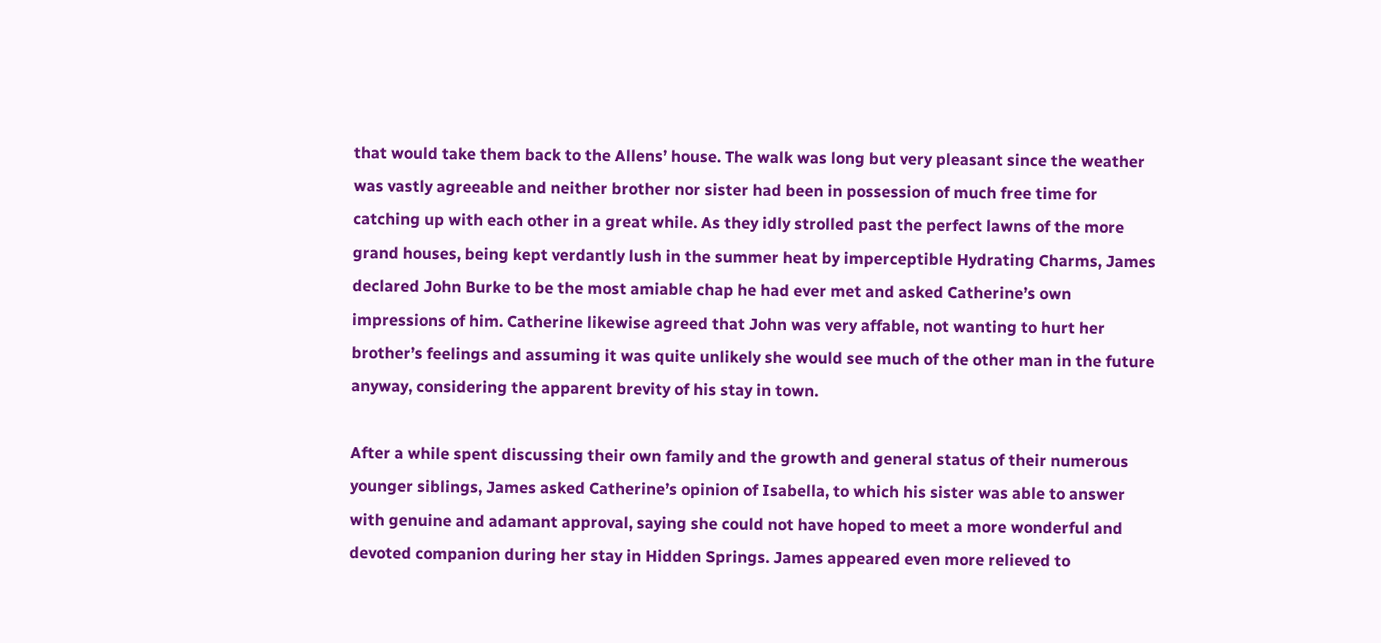that would take them back to the Allens’ house. The walk was long but very pleasant since the weather was vastly agreeable and neither brother nor sister had been in possession of much free time for catching up with each other in a great while. As they idly strolled past the perfect lawns of the more grand houses, being kept verdantly lush in the summer heat by imperceptible Hydrating Charms, James declared John Burke to be the most amiable chap he had ever met and asked Catherine’s own impressions of him. Catherine likewise agreed that John was very affable, not wanting to hurt her brother’s feelings and assuming it was quite unlikely she would see much of the other man in the future anyway, considering the apparent brevity of his stay in town.

After a while spent discussing their own family and the growth and general status of their numerous younger siblings, James asked Catherine’s opinion of Isabella, to which his sister was able to answer with genuine and adamant approval, saying she could not have hoped to meet a more wonderful and devoted companion during her stay in Hidden Springs. James appeared even more relieved to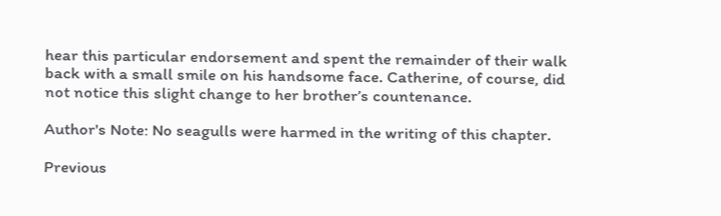hear this particular endorsement and spent the remainder of their walk back with a small smile on his handsome face. Catherine, of course, did not notice this slight change to her brother’s countenance.

Author's Note: No seagulls were harmed in the writing of this chapter.

Previous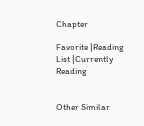Chapter

Favorite |Reading List |Currently Reading


Other Similar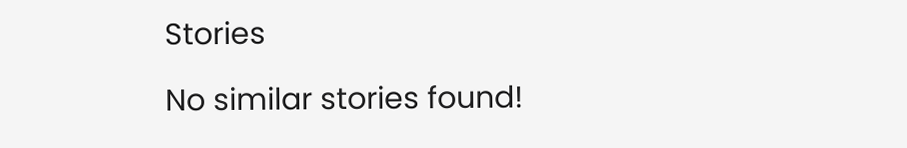Stories

No similar stories found!